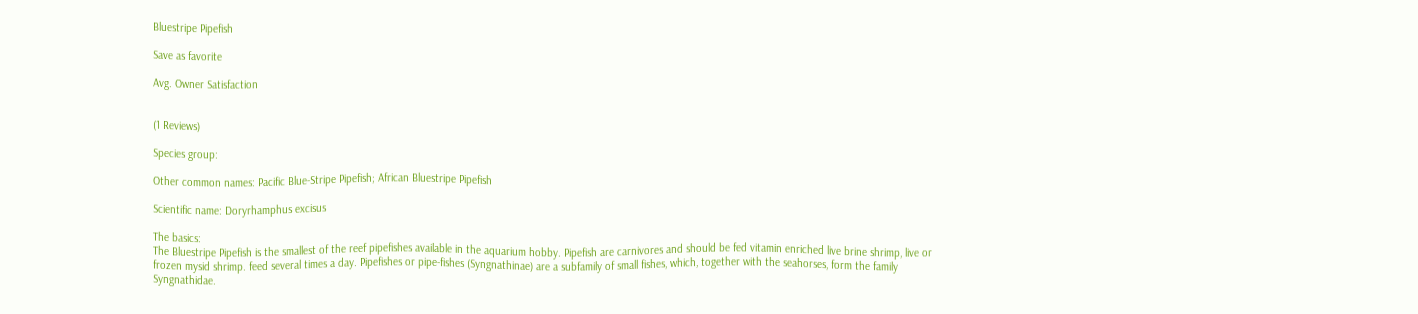Bluestripe Pipefish

Save as favorite

Avg. Owner Satisfaction


(1 Reviews)

Species group:

Other common names: Pacific Blue-Stripe Pipefish; African Bluestripe Pipefish

Scientific name: Doryrhamphus excisus

The basics:
The Bluestripe Pipefish is the smallest of the reef pipefishes available in the aquarium hobby. Pipefish are carnivores and should be fed vitamin enriched live brine shrimp, live or frozen mysid shrimp. feed several times a day. Pipefishes or pipe-fishes (Syngnathinae) are a subfamily of small fishes, which, together with the seahorses, form the family Syngnathidae.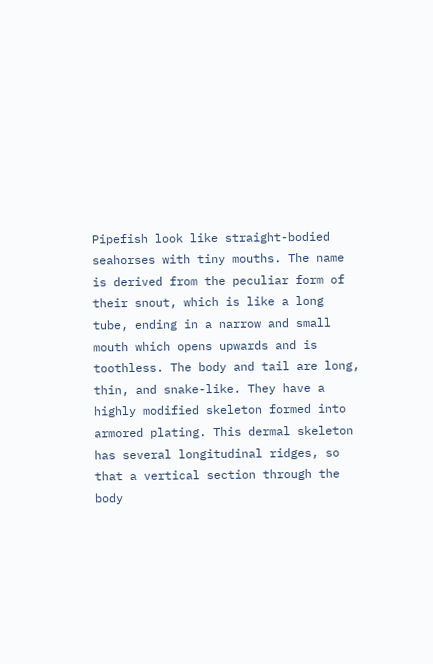Pipefish look like straight-bodied seahorses with tiny mouths. The name is derived from the peculiar form of their snout, which is like a long tube, ending in a narrow and small mouth which opens upwards and is toothless. The body and tail are long, thin, and snake-like. They have a highly modified skeleton formed into armored plating. This dermal skeleton has several longitudinal ridges, so that a vertical section through the body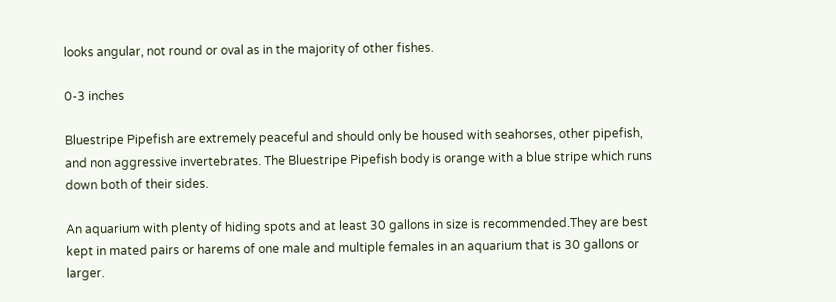looks angular, not round or oval as in the majority of other fishes.

0-3 inches

Bluestripe Pipefish are extremely peaceful and should only be housed with seahorses, other pipefish, and non aggressive invertebrates. The Bluestripe Pipefish body is orange with a blue stripe which runs down both of their sides.

An aquarium with plenty of hiding spots and at least 30 gallons in size is recommended.They are best kept in mated pairs or harems of one male and multiple females in an aquarium that is 30 gallons or larger.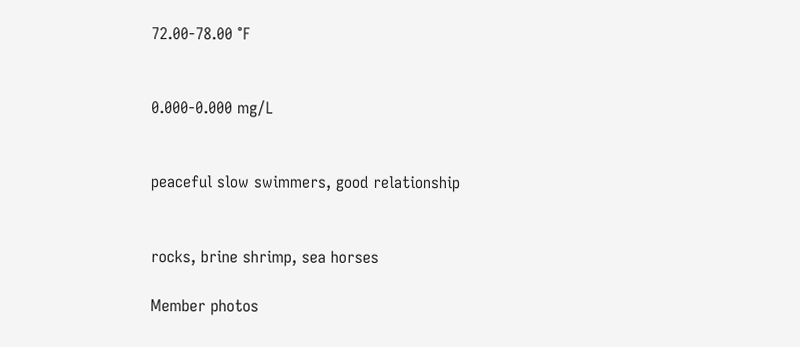72.00-78.00 °F


0.000-0.000 mg/L


peaceful slow swimmers, good relationship


rocks, brine shrimp, sea horses

Member photos